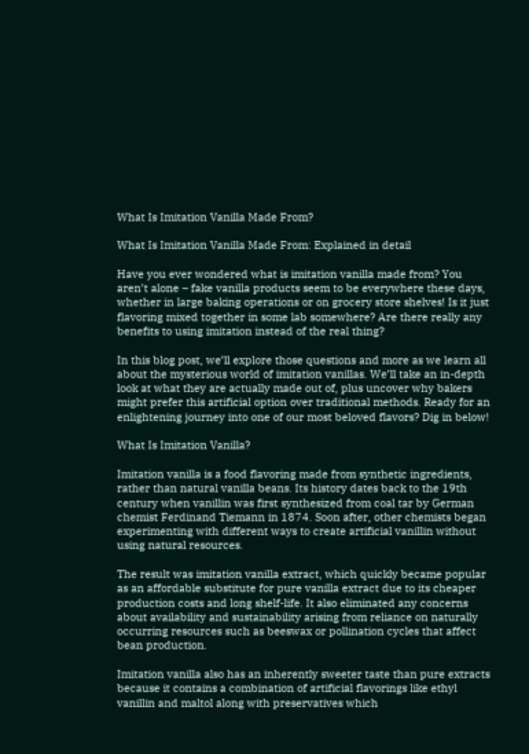What Is Imitation Vanilla Made From?

What Is Imitation Vanilla Made From: Explained in detail

Have you ever wondered what is imitation vanilla made from? You aren’t alone – fake vanilla products seem to be everywhere these days, whether in large baking operations or on grocery store shelves! Is it just flavoring mixed together in some lab somewhere? Are there really any benefits to using imitation instead of the real thing?

In this blog post, we’ll explore those questions and more as we learn all about the mysterious world of imitation vanillas. We’ll take an in-depth look at what they are actually made out of, plus uncover why bakers might prefer this artificial option over traditional methods. Ready for an enlightening journey into one of our most beloved flavors? Dig in below!

What Is Imitation Vanilla?

Imitation vanilla is a food flavoring made from synthetic ingredients, rather than natural vanilla beans. Its history dates back to the 19th century when vanillin was first synthesized from coal tar by German chemist Ferdinand Tiemann in 1874. Soon after, other chemists began experimenting with different ways to create artificial vanillin without using natural resources.

The result was imitation vanilla extract, which quickly became popular as an affordable substitute for pure vanilla extract due to its cheaper production costs and long shelf-life. It also eliminated any concerns about availability and sustainability arising from reliance on naturally occurring resources such as beeswax or pollination cycles that affect bean production.

Imitation vanilla also has an inherently sweeter taste than pure extracts because it contains a combination of artificial flavorings like ethyl vanillin and maltol along with preservatives which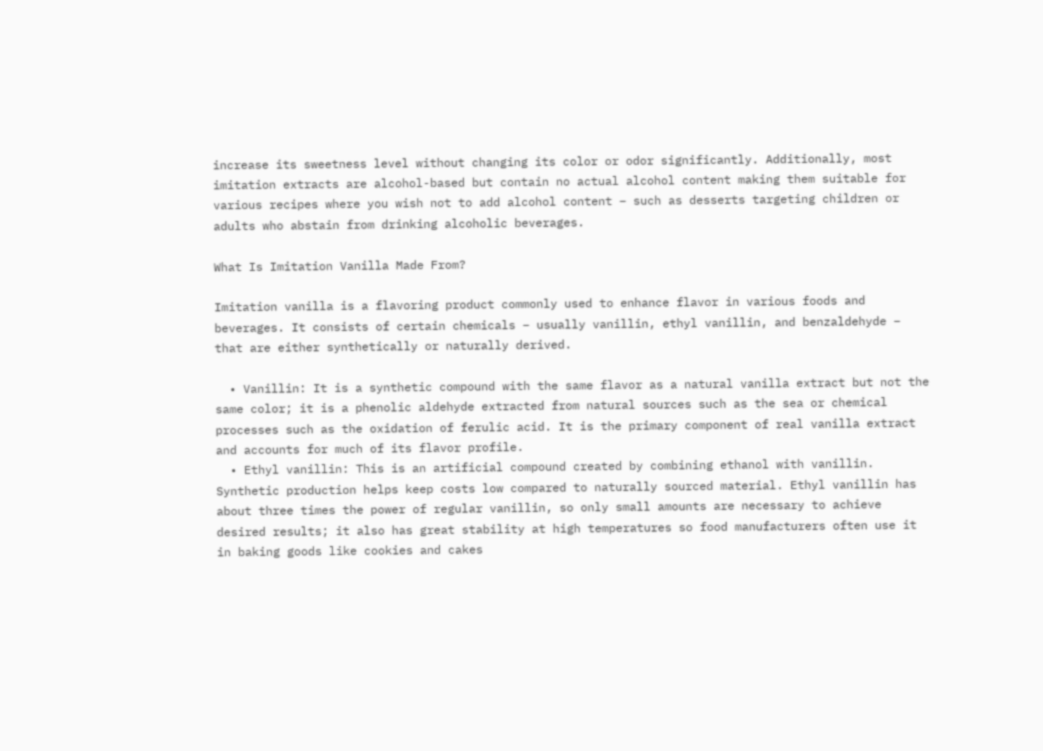increase its sweetness level without changing its color or odor significantly. Additionally, most imitation extracts are alcohol-based but contain no actual alcohol content making them suitable for various recipes where you wish not to add alcohol content – such as desserts targeting children or adults who abstain from drinking alcoholic beverages.

What Is Imitation Vanilla Made From?

Imitation vanilla is a flavoring product commonly used to enhance flavor in various foods and beverages. It consists of certain chemicals – usually vanillin, ethyl vanillin, and benzaldehyde – that are either synthetically or naturally derived.

  • Vanillin: It is a synthetic compound with the same flavor as a natural vanilla extract but not the same color; it is a phenolic aldehyde extracted from natural sources such as the sea or chemical processes such as the oxidation of ferulic acid. It is the primary component of real vanilla extract and accounts for much of its flavor profile.
  • Ethyl vanillin: This is an artificial compound created by combining ethanol with vanillin. Synthetic production helps keep costs low compared to naturally sourced material. Ethyl vanillin has about three times the power of regular vanillin, so only small amounts are necessary to achieve desired results; it also has great stability at high temperatures so food manufacturers often use it in baking goods like cookies and cakes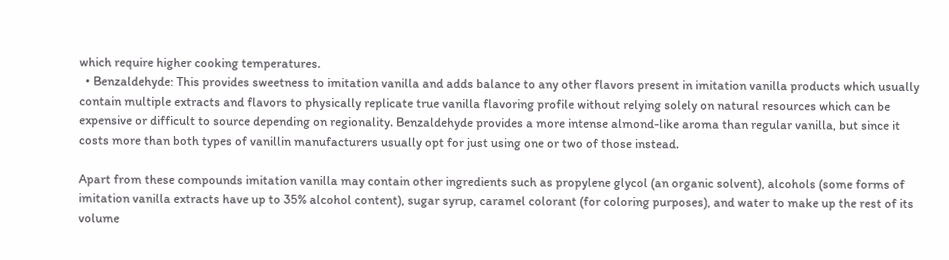which require higher cooking temperatures.
  • Benzaldehyde: This provides sweetness to imitation vanilla and adds balance to any other flavors present in imitation vanilla products which usually contain multiple extracts and flavors to physically replicate true vanilla flavoring profile without relying solely on natural resources which can be expensive or difficult to source depending on regionality. Benzaldehyde provides a more intense almond-like aroma than regular vanilla, but since it costs more than both types of vanillin manufacturers usually opt for just using one or two of those instead.

Apart from these compounds imitation vanilla may contain other ingredients such as propylene glycol (an organic solvent), alcohols (some forms of imitation vanilla extracts have up to 35% alcohol content), sugar syrup, caramel colorant (for coloring purposes), and water to make up the rest of its volume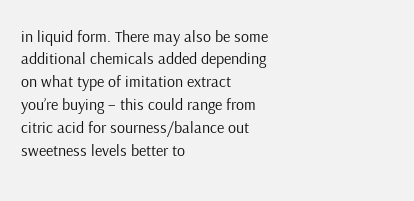in liquid form. There may also be some additional chemicals added depending on what type of imitation extract you’re buying – this could range from citric acid for sourness/balance out sweetness levels better to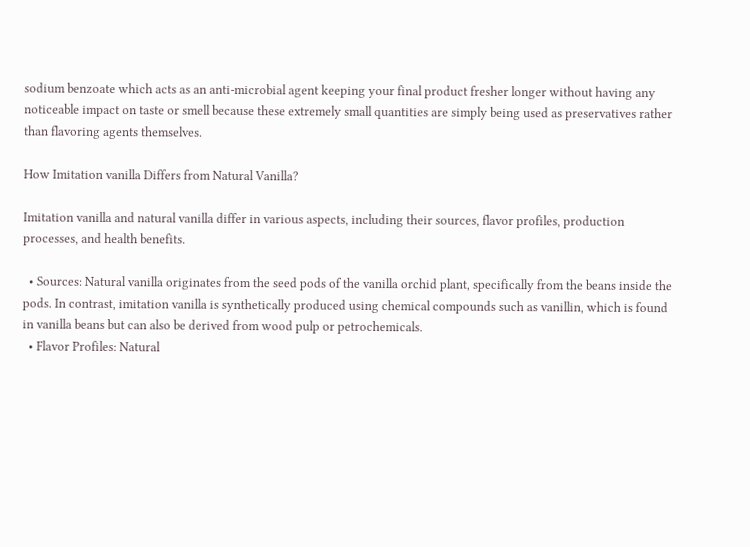sodium benzoate which acts as an anti-microbial agent keeping your final product fresher longer without having any noticeable impact on taste or smell because these extremely small quantities are simply being used as preservatives rather than flavoring agents themselves.

How Imitation vanilla Differs from Natural Vanilla?

Imitation vanilla and natural vanilla differ in various aspects, including their sources, flavor profiles, production processes, and health benefits.

  • Sources: Natural vanilla originates from the seed pods of the vanilla orchid plant, specifically from the beans inside the pods. In contrast, imitation vanilla is synthetically produced using chemical compounds such as vanillin, which is found in vanilla beans but can also be derived from wood pulp or petrochemicals.
  • Flavor Profiles: Natural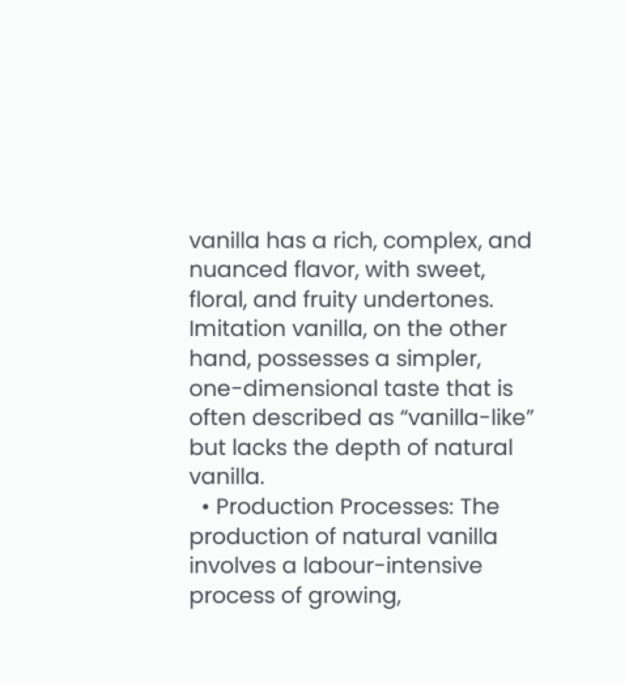vanilla has a rich, complex, and nuanced flavor, with sweet, floral, and fruity undertones. Imitation vanilla, on the other hand, possesses a simpler, one-dimensional taste that is often described as “vanilla-like” but lacks the depth of natural vanilla.
  • Production Processes: The production of natural vanilla involves a labour-intensive process of growing,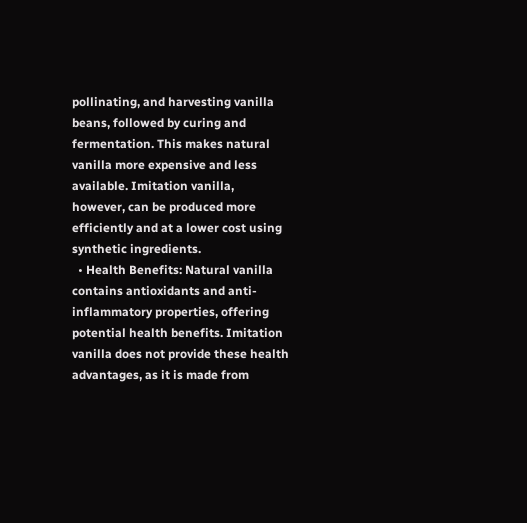pollinating, and harvesting vanilla beans, followed by curing and fermentation. This makes natural vanilla more expensive and less available. Imitation vanilla, however, can be produced more efficiently and at a lower cost using synthetic ingredients.
  • Health Benefits: Natural vanilla contains antioxidants and anti-inflammatory properties, offering potential health benefits. Imitation vanilla does not provide these health advantages, as it is made from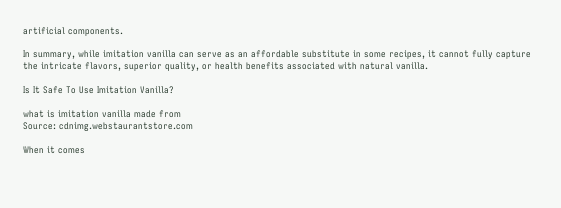artificial components.

In summary, while imitation vanilla can serve as an affordable substitute in some recipes, it cannot fully capture the intricate flavors, superior quality, or health benefits associated with natural vanilla.

Is It Safe To Use Imitation Vanilla?

what is imitation vanilla made from
Source: cdnimg.webstaurantstore.com

When it comes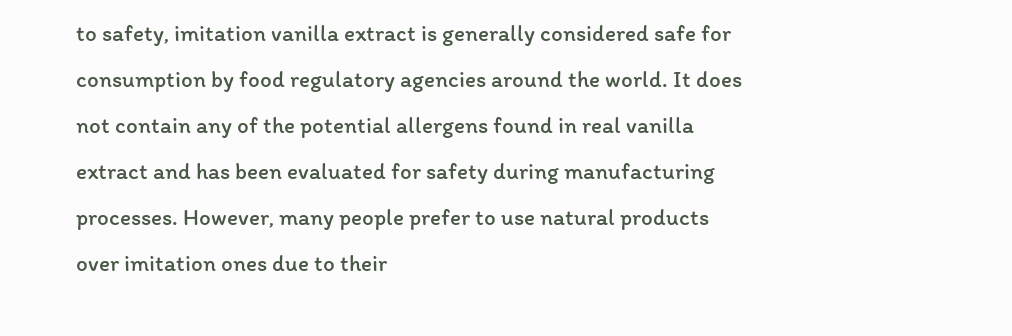to safety, imitation vanilla extract is generally considered safe for consumption by food regulatory agencies around the world. It does not contain any of the potential allergens found in real vanilla extract and has been evaluated for safety during manufacturing processes. However, many people prefer to use natural products over imitation ones due to their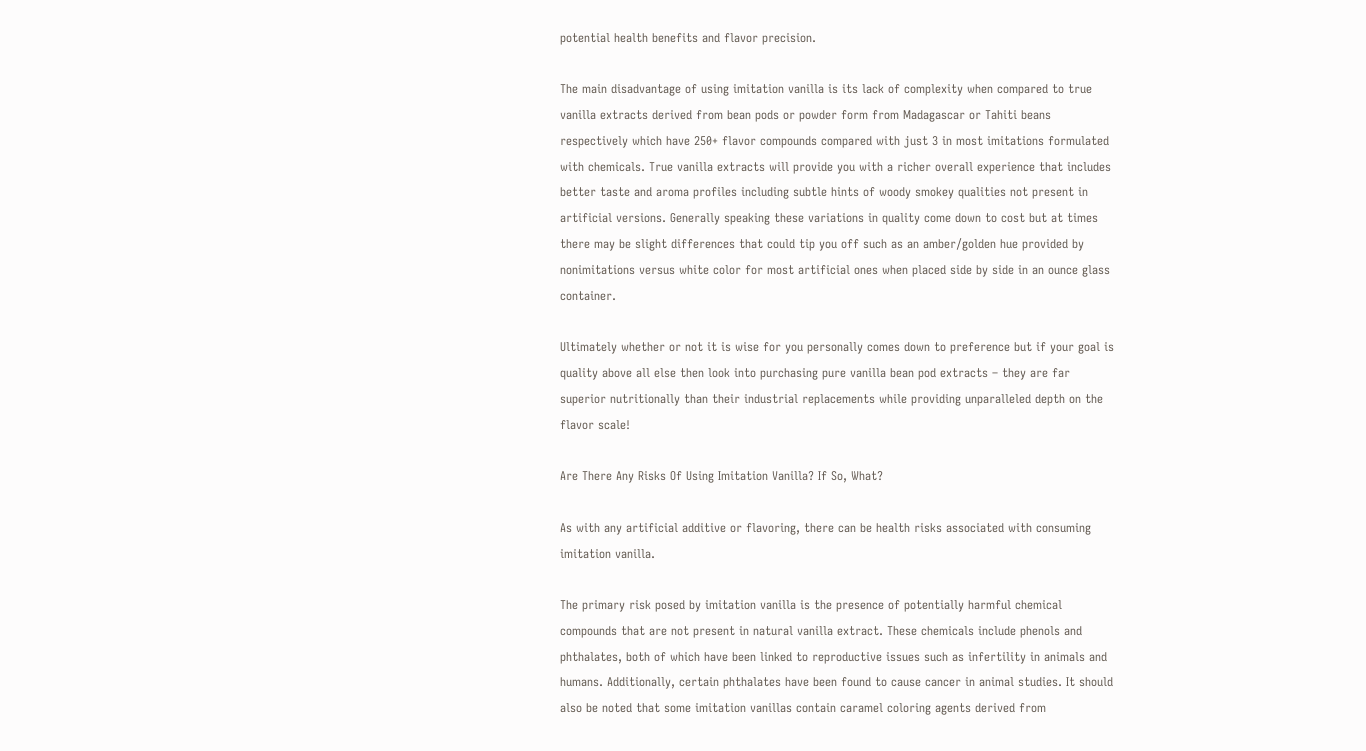potential health benefits and flavor precision.

The main disadvantage of using imitation vanilla is its lack of complexity when compared to true vanilla extracts derived from bean pods or powder form from Madagascar or Tahiti beans respectively which have 250+ flavor compounds compared with just 3 in most imitations formulated with chemicals. True vanilla extracts will provide you with a richer overall experience that includes better taste and aroma profiles including subtle hints of woody smokey qualities not present in artificial versions. Generally speaking these variations in quality come down to cost but at times there may be slight differences that could tip you off such as an amber/golden hue provided by nonimitations versus white color for most artificial ones when placed side by side in an ounce glass container.

Ultimately whether or not it is wise for you personally comes down to preference but if your goal is quality above all else then look into purchasing pure vanilla bean pod extracts – they are far superior nutritionally than their industrial replacements while providing unparalleled depth on the flavor scale!

Are There Any Risks Of Using Imitation Vanilla? If So, What?

As with any artificial additive or flavoring, there can be health risks associated with consuming imitation vanilla.

The primary risk posed by imitation vanilla is the presence of potentially harmful chemical compounds that are not present in natural vanilla extract. These chemicals include phenols and phthalates, both of which have been linked to reproductive issues such as infertility in animals and humans. Additionally, certain phthalates have been found to cause cancer in animal studies. It should also be noted that some imitation vanillas contain caramel coloring agents derived from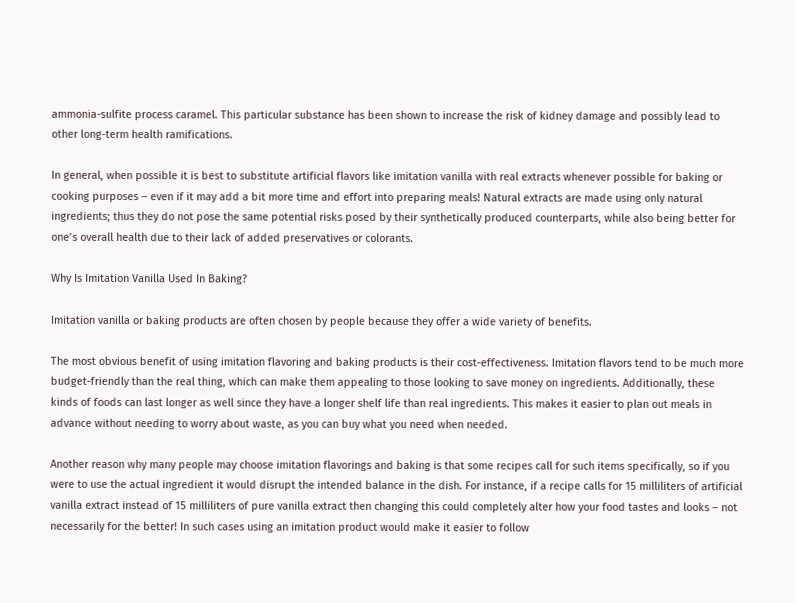ammonia-sulfite process caramel. This particular substance has been shown to increase the risk of kidney damage and possibly lead to other long-term health ramifications.

In general, when possible it is best to substitute artificial flavors like imitation vanilla with real extracts whenever possible for baking or cooking purposes – even if it may add a bit more time and effort into preparing meals! Natural extracts are made using only natural ingredients; thus they do not pose the same potential risks posed by their synthetically produced counterparts, while also being better for one’s overall health due to their lack of added preservatives or colorants.

Why Is Imitation Vanilla Used In Baking?

Imitation vanilla or baking products are often chosen by people because they offer a wide variety of benefits.

The most obvious benefit of using imitation flavoring and baking products is their cost-effectiveness. Imitation flavors tend to be much more budget-friendly than the real thing, which can make them appealing to those looking to save money on ingredients. Additionally, these kinds of foods can last longer as well since they have a longer shelf life than real ingredients. This makes it easier to plan out meals in advance without needing to worry about waste, as you can buy what you need when needed.

Another reason why many people may choose imitation flavorings and baking is that some recipes call for such items specifically, so if you were to use the actual ingredient it would disrupt the intended balance in the dish. For instance, if a recipe calls for 15 milliliters of artificial vanilla extract instead of 15 milliliters of pure vanilla extract then changing this could completely alter how your food tastes and looks – not necessarily for the better! In such cases using an imitation product would make it easier to follow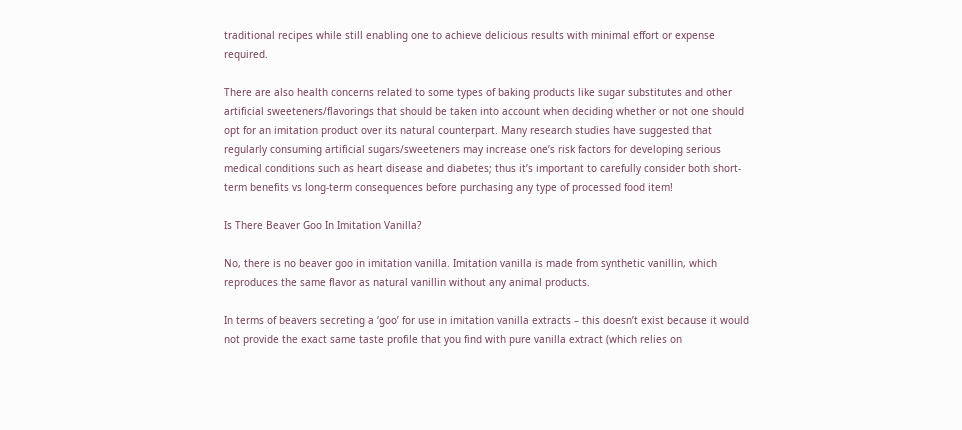traditional recipes while still enabling one to achieve delicious results with minimal effort or expense required.

There are also health concerns related to some types of baking products like sugar substitutes and other artificial sweeteners/flavorings that should be taken into account when deciding whether or not one should opt for an imitation product over its natural counterpart. Many research studies have suggested that regularly consuming artificial sugars/sweeteners may increase one’s risk factors for developing serious medical conditions such as heart disease and diabetes; thus it’s important to carefully consider both short-term benefits vs long-term consequences before purchasing any type of processed food item!

Is There Beaver Goo In Imitation Vanilla?

No, there is no beaver goo in imitation vanilla. Imitation vanilla is made from synthetic vanillin, which reproduces the same flavor as natural vanillin without any animal products.

In terms of beavers secreting a ‘goo’ for use in imitation vanilla extracts – this doesn’t exist because it would not provide the exact same taste profile that you find with pure vanilla extract (which relies on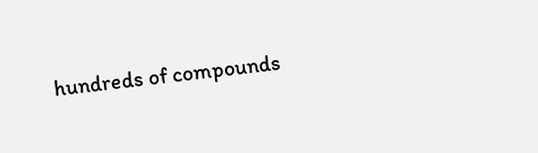hundreds of compounds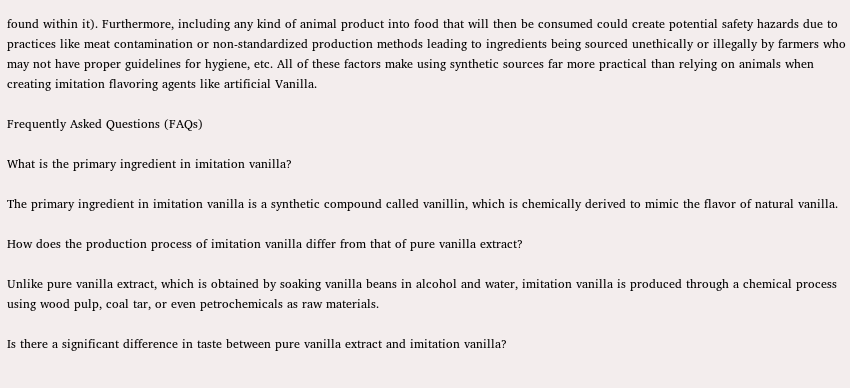found within it). Furthermore, including any kind of animal product into food that will then be consumed could create potential safety hazards due to practices like meat contamination or non-standardized production methods leading to ingredients being sourced unethically or illegally by farmers who may not have proper guidelines for hygiene, etc. All of these factors make using synthetic sources far more practical than relying on animals when creating imitation flavoring agents like artificial Vanilla.

Frequently Asked Questions (FAQs)

What is the primary ingredient in imitation vanilla?

The primary ingredient in imitation vanilla is a synthetic compound called vanillin, which is chemically derived to mimic the flavor of natural vanilla.

How does the production process of imitation vanilla differ from that of pure vanilla extract?

Unlike pure vanilla extract, which is obtained by soaking vanilla beans in alcohol and water, imitation vanilla is produced through a chemical process using wood pulp, coal tar, or even petrochemicals as raw materials.

Is there a significant difference in taste between pure vanilla extract and imitation vanilla?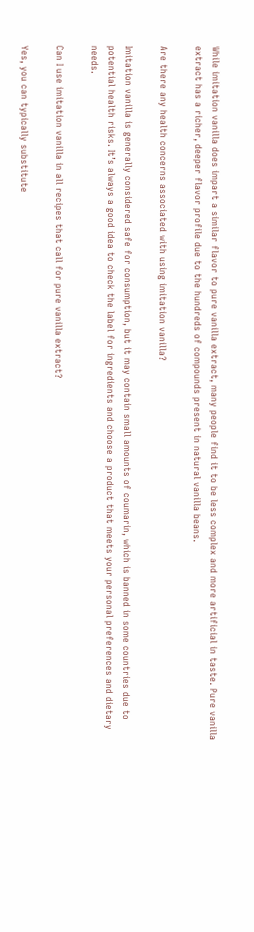While imitation vanilla does impart a similar flavor to pure vanilla extract, many people find it to be less complex and more artificial in taste. Pure vanilla extract has a richer, deeper flavor profile due to the hundreds of compounds present in natural vanilla beans.

Are there any health concerns associated with using imitation vanilla?

Imitation vanilla is generally considered safe for consumption, but it may contain small amounts of coumarin, which is banned in some countries due to potential health risks. It’s always a good idea to check the label for ingredients and choose a product that meets your personal preferences and dietary needs.

Can I use imitation vanilla in all recipes that call for pure vanilla extract?

Yes, you can typically substitute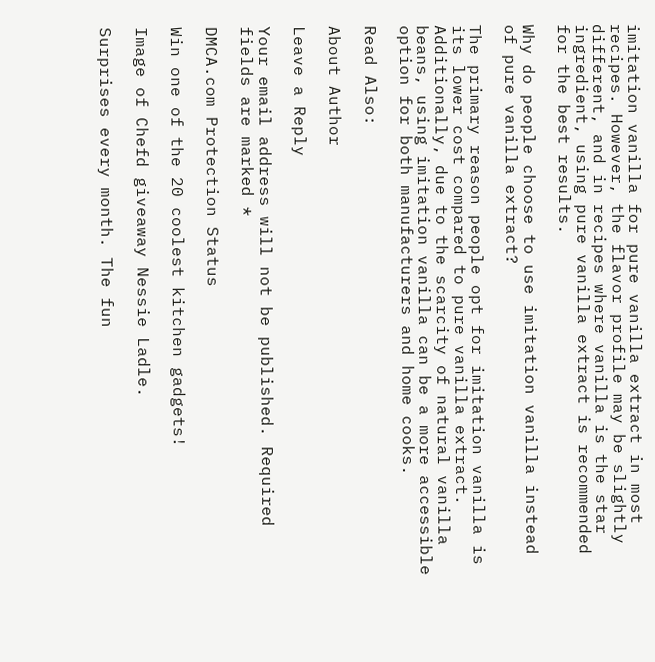imitation vanilla for pure vanilla extract in most recipes. However, the flavor profile may be slightly different, and in recipes where vanilla is the star ingredient, using pure vanilla extract is recommended for the best results.

Why do people choose to use imitation vanilla instead of pure vanilla extract?

The primary reason people opt for imitation vanilla is its lower cost compared to pure vanilla extract. Additionally, due to the scarcity of natural vanilla beans, using imitation vanilla can be a more accessible option for both manufacturers and home cooks.

Read Also:

About Author

Leave a Reply

Your email address will not be published. Required fields are marked *

DMCA.com Protection Status

Win one of the 20 coolest kitchen gadgets!

Image of Chefd giveaway Nessie Ladle.

Surprises every month. The fun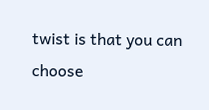twist is that you can choose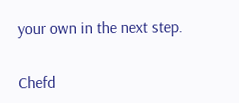your own in the next step.


Chefd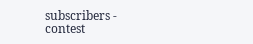subscribers - contest